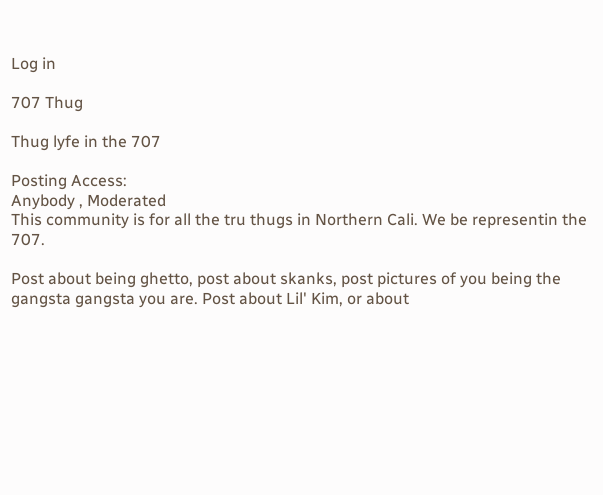Log in

707 Thug

Thug lyfe in the 707

Posting Access:
Anybody , Moderated
This community is for all the tru thugs in Northern Cali. We be representin the 707.

Post about being ghetto, post about skanks, post pictures of you being the gangsta gangsta you are. Post about Lil' Kim, or about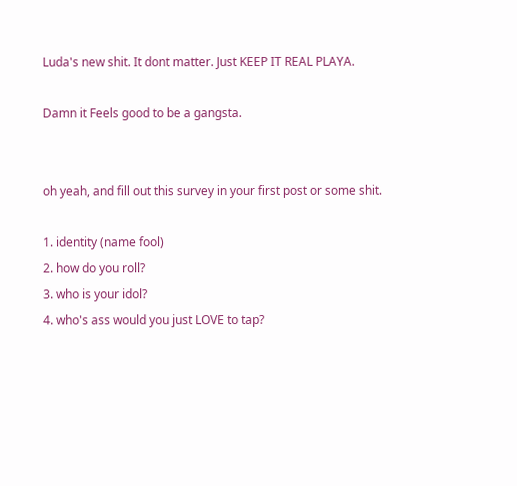Luda's new shit. It dont matter. Just KEEP IT REAL PLAYA.

Damn it Feels good to be a gangsta.


oh yeah, and fill out this survey in your first post or some shit.

1. identity (name fool)
2. how do you roll?
3. who is your idol?
4. who's ass would you just LOVE to tap?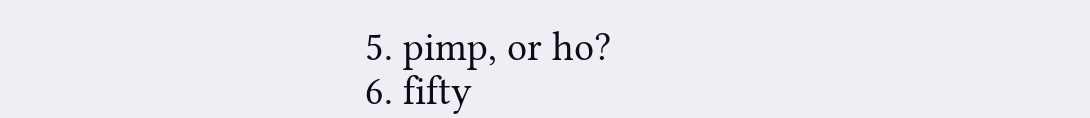5. pimp, or ho?
6. fifty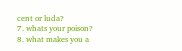cent or luda?
7. whats your poison?
8. what makes you a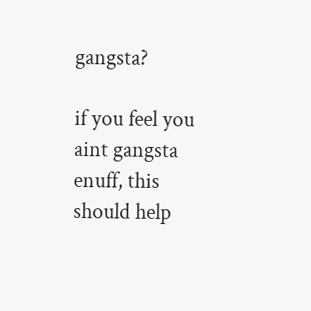gangsta?

if you feel you aint gangsta enuff, this should help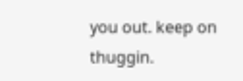you out. keep on thuggin.